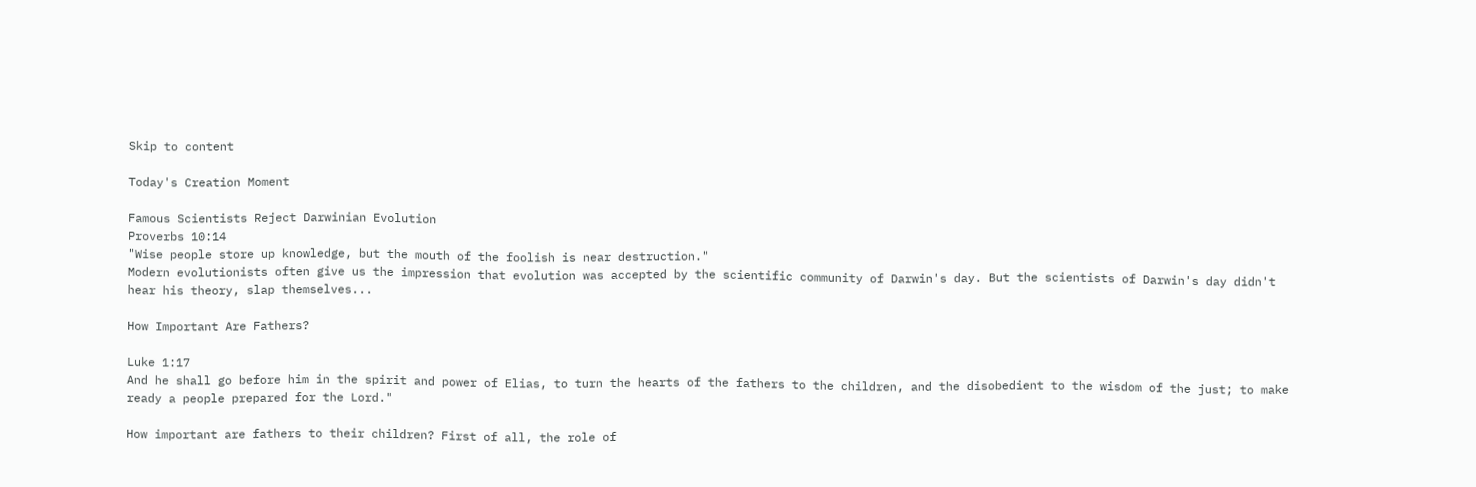Skip to content

Today's Creation Moment

Famous Scientists Reject Darwinian Evolution
Proverbs 10:14
"Wise people store up knowledge, but the mouth of the foolish is near destruction."
Modern evolutionists often give us the impression that evolution was accepted by the scientific community of Darwin's day. But the scientists of Darwin's day didn't hear his theory, slap themselves...

How Important Are Fathers?

Luke 1:17
And he shall go before him in the spirit and power of Elias, to turn the hearts of the fathers to the children, and the disobedient to the wisdom of the just; to make ready a people prepared for the Lord."

How important are fathers to their children? First of all, the role of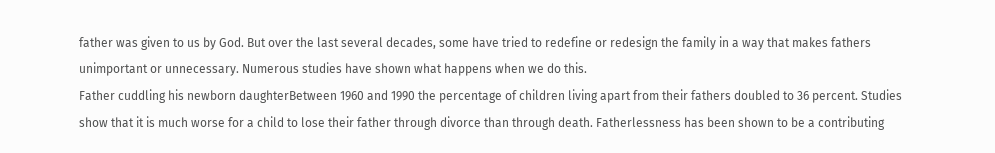father was given to us by God. But over the last several decades, some have tried to redefine or redesign the family in a way that makes fathers unimportant or unnecessary. Numerous studies have shown what happens when we do this.
Father cuddling his newborn daughterBetween 1960 and 1990 the percentage of children living apart from their fathers doubled to 36 percent. Studies show that it is much worse for a child to lose their father through divorce than through death. Fatherlessness has been shown to be a contributing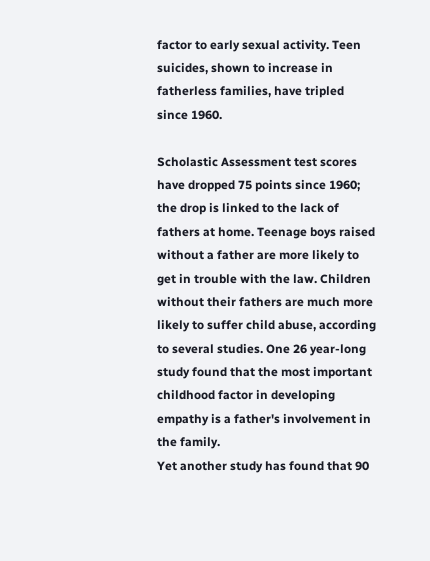factor to early sexual activity. Teen suicides, shown to increase in fatherless families, have tripled since 1960.

Scholastic Assessment test scores have dropped 75 points since 1960; the drop is linked to the lack of fathers at home. Teenage boys raised without a father are more likely to get in trouble with the law. Children without their fathers are much more likely to suffer child abuse, according to several studies. One 26 year-long study found that the most important childhood factor in developing empathy is a father's involvement in the family.
Yet another study has found that 90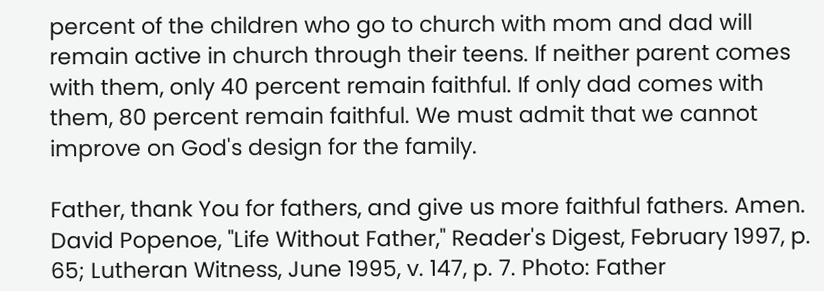percent of the children who go to church with mom and dad will remain active in church through their teens. If neither parent comes with them, only 40 percent remain faithful. If only dad comes with them, 80 percent remain faithful. We must admit that we cannot improve on God's design for the family.

Father, thank You for fathers, and give us more faithful fathers. Amen.
David Popenoe, "Life Without Father," Reader's Digest, February 1997, p. 65; Lutheran Witness, June 1995, v. 147, p. 7. Photo: Father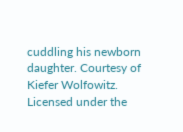cuddling his newborn daughter. Courtesy of Kiefer Wolfowitz. Licensed under the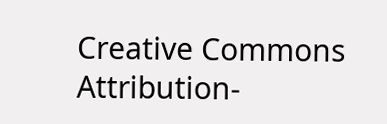Creative Commons Attribution-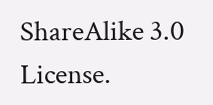ShareAlike 3.0 License.